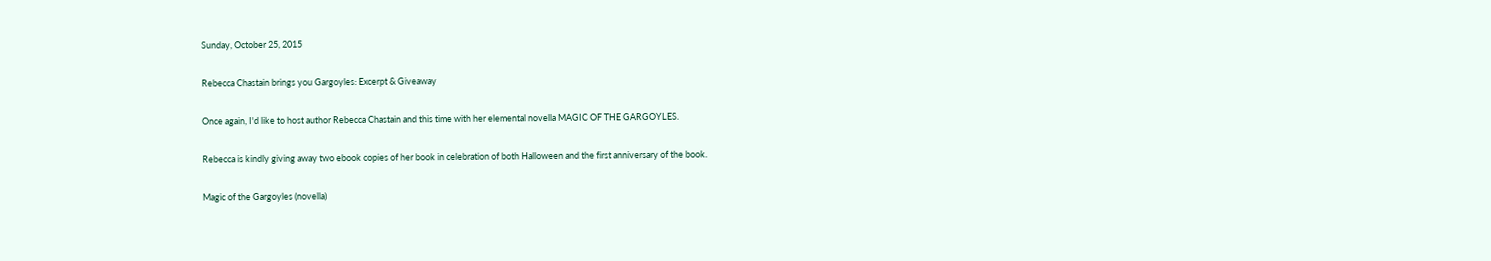Sunday, October 25, 2015

Rebecca Chastain brings you Gargoyles: Excerpt & Giveaway

Once again, I'd like to host author Rebecca Chastain and this time with her elemental novella MAGIC OF THE GARGOYLES.

Rebecca is kindly giving away two ebook copies of her book in celebration of both Halloween and the first anniversary of the book.

Magic of the Gargoyles (novella)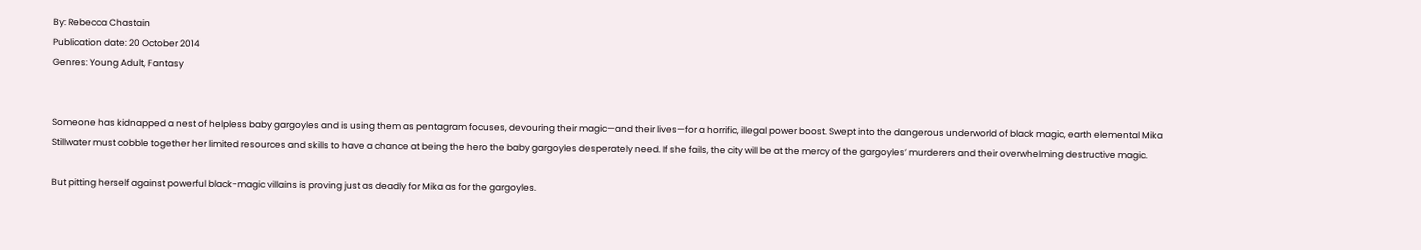By: Rebecca Chastain
Publication date: 20 October 2014
Genres: Young Adult, Fantasy


Someone has kidnapped a nest of helpless baby gargoyles and is using them as pentagram focuses, devouring their magic—and their lives—for a horrific, illegal power boost. Swept into the dangerous underworld of black magic, earth elemental Mika Stillwater must cobble together her limited resources and skills to have a chance at being the hero the baby gargoyles desperately need. If she fails, the city will be at the mercy of the gargoyles’ murderers and their overwhelming destructive magic.

But pitting herself against powerful black-magic villains is proving just as deadly for Mika as for the gargoyles.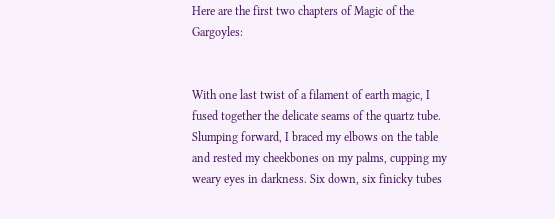Here are the first two chapters of Magic of the Gargoyles:


With one last twist of a filament of earth magic, I fused together the delicate seams of the quartz tube. Slumping forward, I braced my elbows on the table and rested my cheekbones on my palms, cupping my weary eyes in darkness. Six down, six finicky tubes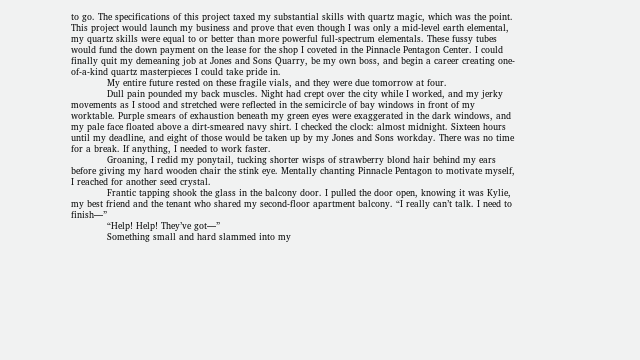to go. The specifications of this project taxed my substantial skills with quartz magic, which was the point. This project would launch my business and prove that even though I was only a mid-level earth elemental, my quartz skills were equal to or better than more powerful full-spectrum elementals. These fussy tubes would fund the down payment on the lease for the shop I coveted in the Pinnacle Pentagon Center. I could finally quit my demeaning job at Jones and Sons Quarry, be my own boss, and begin a career creating one-of-a-kind quartz masterpieces I could take pride in.
            My entire future rested on these fragile vials, and they were due tomorrow at four.
            Dull pain pounded my back muscles. Night had crept over the city while I worked, and my jerky movements as I stood and stretched were reflected in the semicircle of bay windows in front of my worktable. Purple smears of exhaustion beneath my green eyes were exaggerated in the dark windows, and my pale face floated above a dirt-smeared navy shirt. I checked the clock: almost midnight. Sixteen hours until my deadline, and eight of those would be taken up by my Jones and Sons workday. There was no time for a break. If anything, I needed to work faster.
            Groaning, I redid my ponytail, tucking shorter wisps of strawberry blond hair behind my ears before giving my hard wooden chair the stink eye. Mentally chanting Pinnacle Pentagon to motivate myself, I reached for another seed crystal.
            Frantic tapping shook the glass in the balcony door. I pulled the door open, knowing it was Kylie, my best friend and the tenant who shared my second-floor apartment balcony. “I really can’t talk. I need to finish—”
            “Help! Help! They’ve got—”
            Something small and hard slammed into my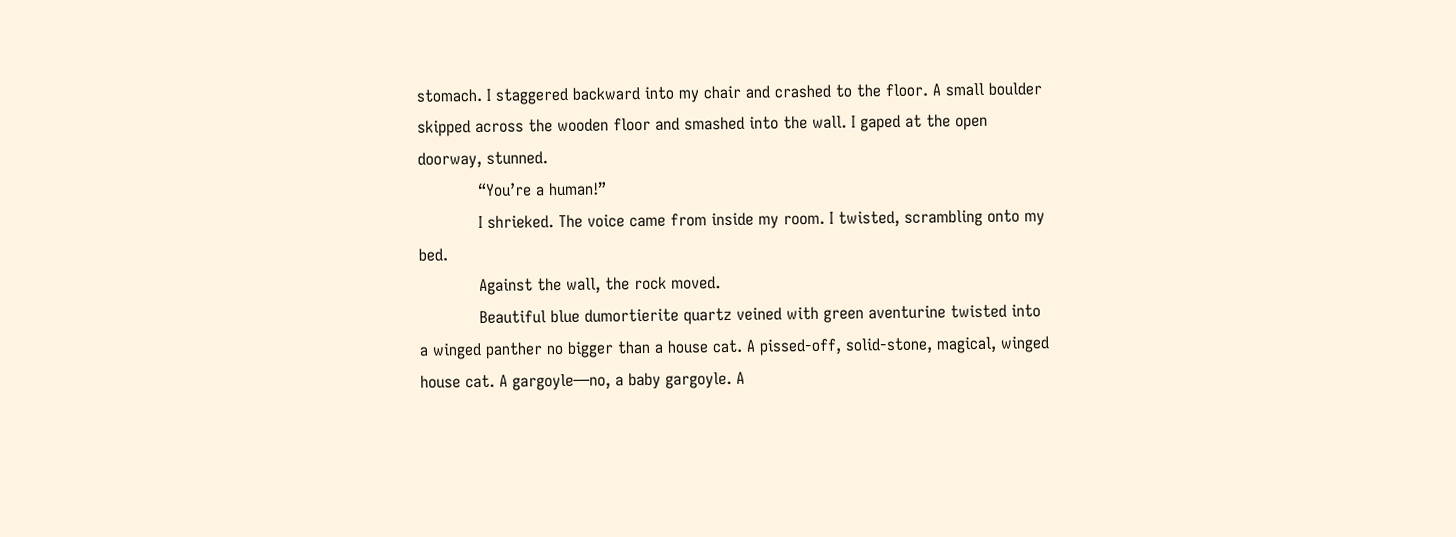stomach. I staggered backward into my chair and crashed to the floor. A small boulder skipped across the wooden floor and smashed into the wall. I gaped at the open doorway, stunned.
            “You’re a human!”
            I shrieked. The voice came from inside my room. I twisted, scrambling onto my bed.
            Against the wall, the rock moved.
            Beautiful blue dumortierite quartz veined with green aventurine twisted into a winged panther no bigger than a house cat. A pissed-off, solid-stone, magical, winged house cat. A gargoyle—no, a baby gargoyle. A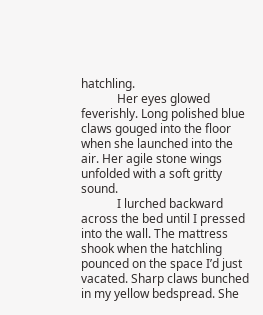hatchling.
            Her eyes glowed feverishly. Long polished blue claws gouged into the floor when she launched into the air. Her agile stone wings unfolded with a soft gritty sound.
            I lurched backward across the bed until I pressed into the wall. The mattress shook when the hatchling pounced on the space I’d just vacated. Sharp claws bunched in my yellow bedspread. She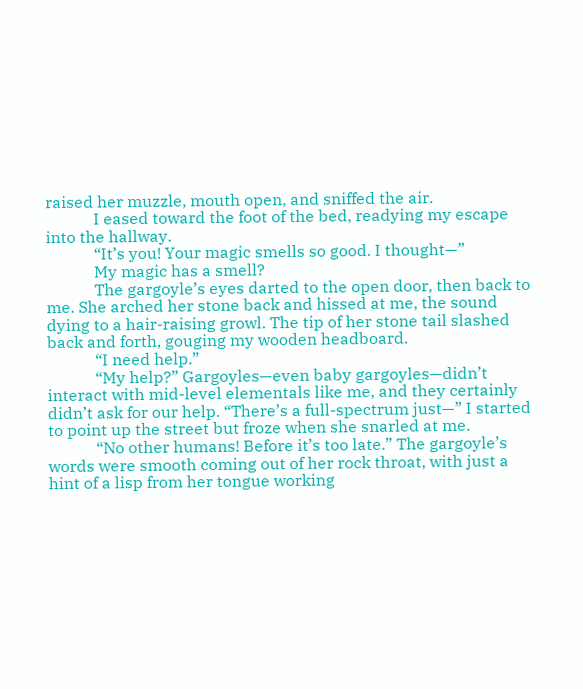raised her muzzle, mouth open, and sniffed the air.
            I eased toward the foot of the bed, readying my escape into the hallway.
            “It’s you! Your magic smells so good. I thought—”
            My magic has a smell?
            The gargoyle’s eyes darted to the open door, then back to me. She arched her stone back and hissed at me, the sound dying to a hair-raising growl. The tip of her stone tail slashed back and forth, gouging my wooden headboard.
            “I need help.”
            “My help?” Gargoyles—even baby gargoyles—didn’t interact with mid-level elementals like me, and they certainly didn’t ask for our help. “There’s a full-spectrum just—” I started to point up the street but froze when she snarled at me.
            “No other humans! Before it’s too late.” The gargoyle’s words were smooth coming out of her rock throat, with just a hint of a lisp from her tongue working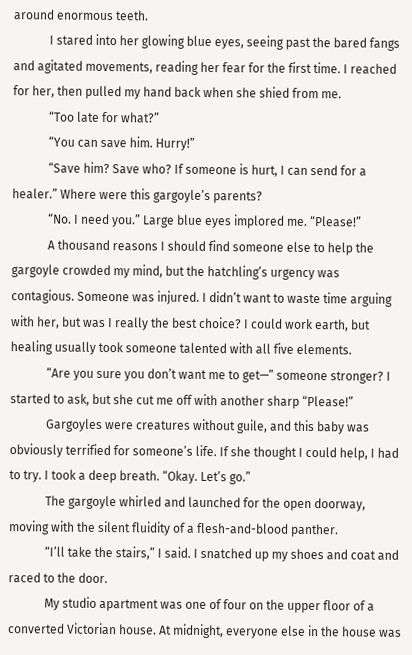around enormous teeth.
            I stared into her glowing blue eyes, seeing past the bared fangs and agitated movements, reading her fear for the first time. I reached for her, then pulled my hand back when she shied from me.
            “Too late for what?”
            “You can save him. Hurry!”
            “Save him? Save who? If someone is hurt, I can send for a healer.” Where were this gargoyle’s parents?
            “No. I need you.” Large blue eyes implored me. “Please!”
            A thousand reasons I should find someone else to help the gargoyle crowded my mind, but the hatchling’s urgency was contagious. Someone was injured. I didn’t want to waste time arguing with her, but was I really the best choice? I could work earth, but healing usually took someone talented with all five elements.
            “Are you sure you don’t want me to get—” someone stronger? I started to ask, but she cut me off with another sharp “Please!”
            Gargoyles were creatures without guile, and this baby was obviously terrified for someone’s life. If she thought I could help, I had to try. I took a deep breath. “Okay. Let’s go.”
            The gargoyle whirled and launched for the open doorway, moving with the silent fluidity of a flesh-and-blood panther.
            “I’ll take the stairs,” I said. I snatched up my shoes and coat and raced to the door.
            My studio apartment was one of four on the upper floor of a converted Victorian house. At midnight, everyone else in the house was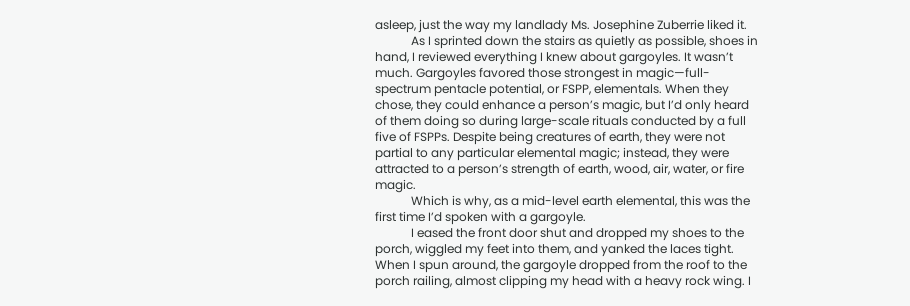asleep, just the way my landlady Ms. Josephine Zuberrie liked it.
            As I sprinted down the stairs as quietly as possible, shoes in hand, I reviewed everything I knew about gargoyles. It wasn’t much. Gargoyles favored those strongest in magic—full-spectrum pentacle potential, or FSPP, elementals. When they chose, they could enhance a person’s magic, but I’d only heard of them doing so during large-scale rituals conducted by a full five of FSPPs. Despite being creatures of earth, they were not partial to any particular elemental magic; instead, they were attracted to a person’s strength of earth, wood, air, water, or fire magic.
            Which is why, as a mid-level earth elemental, this was the first time I’d spoken with a gargoyle.
            I eased the front door shut and dropped my shoes to the porch, wiggled my feet into them, and yanked the laces tight. When I spun around, the gargoyle dropped from the roof to the porch railing, almost clipping my head with a heavy rock wing. I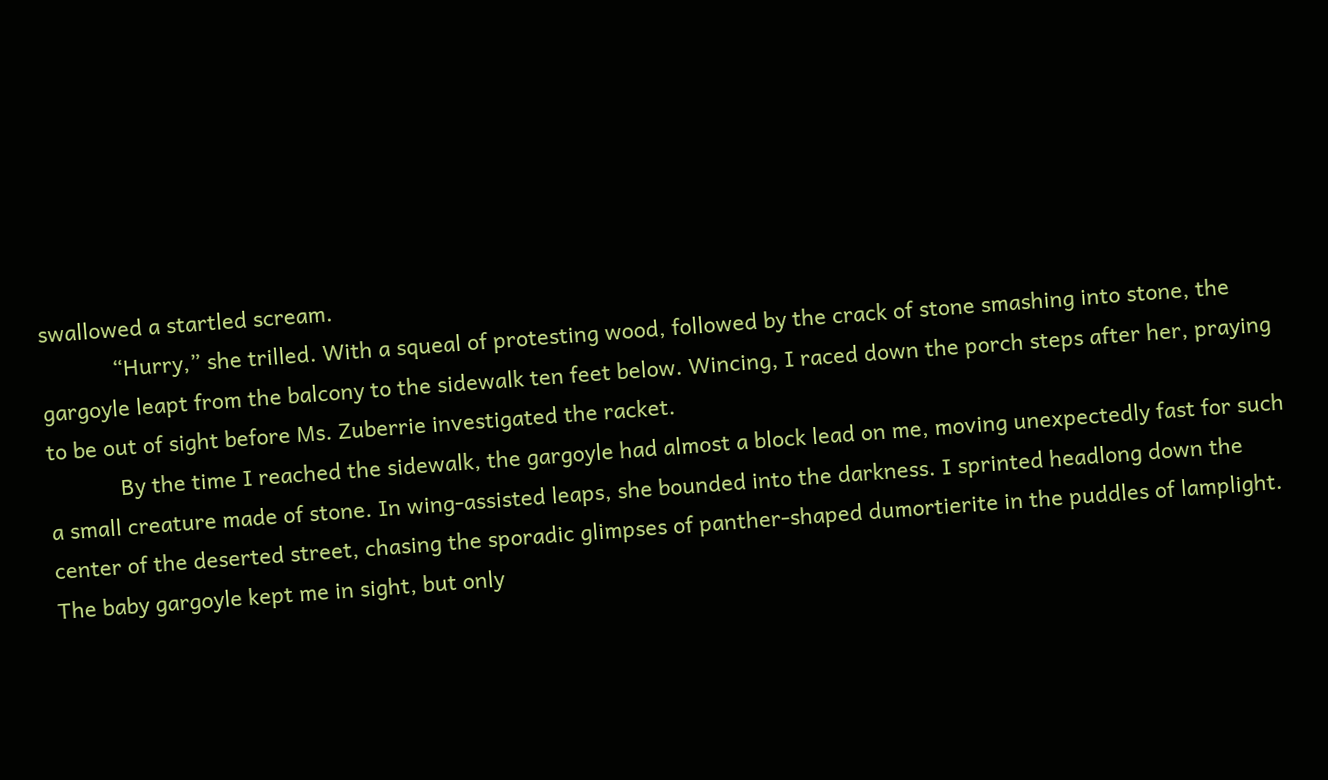swallowed a startled scream.
            “Hurry,” she trilled. With a squeal of protesting wood, followed by the crack of stone smashing into stone, the gargoyle leapt from the balcony to the sidewalk ten feet below. Wincing, I raced down the porch steps after her, praying to be out of sight before Ms. Zuberrie investigated the racket.
            By the time I reached the sidewalk, the gargoyle had almost a block lead on me, moving unexpectedly fast for such a small creature made of stone. In wing-assisted leaps, she bounded into the darkness. I sprinted headlong down the center of the deserted street, chasing the sporadic glimpses of panther-shaped dumortierite in the puddles of lamplight. The baby gargoyle kept me in sight, but only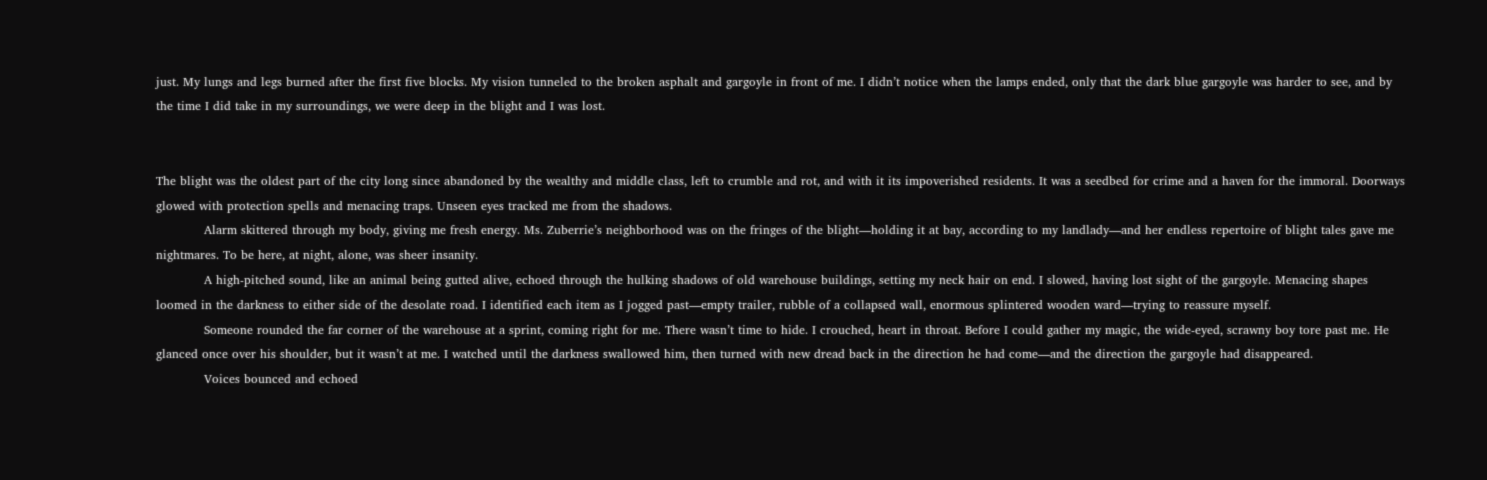just. My lungs and legs burned after the first five blocks. My vision tunneled to the broken asphalt and gargoyle in front of me. I didn’t notice when the lamps ended, only that the dark blue gargoyle was harder to see, and by the time I did take in my surroundings, we were deep in the blight and I was lost.


The blight was the oldest part of the city long since abandoned by the wealthy and middle class, left to crumble and rot, and with it its impoverished residents. It was a seedbed for crime and a haven for the immoral. Doorways glowed with protection spells and menacing traps. Unseen eyes tracked me from the shadows.
            Alarm skittered through my body, giving me fresh energy. Ms. Zuberrie’s neighborhood was on the fringes of the blight—holding it at bay, according to my landlady—and her endless repertoire of blight tales gave me nightmares. To be here, at night, alone, was sheer insanity.
            A high-pitched sound, like an animal being gutted alive, echoed through the hulking shadows of old warehouse buildings, setting my neck hair on end. I slowed, having lost sight of the gargoyle. Menacing shapes loomed in the darkness to either side of the desolate road. I identified each item as I jogged past—empty trailer, rubble of a collapsed wall, enormous splintered wooden ward—trying to reassure myself.
            Someone rounded the far corner of the warehouse at a sprint, coming right for me. There wasn’t time to hide. I crouched, heart in throat. Before I could gather my magic, the wide-eyed, scrawny boy tore past me. He glanced once over his shoulder, but it wasn’t at me. I watched until the darkness swallowed him, then turned with new dread back in the direction he had come—and the direction the gargoyle had disappeared.
            Voices bounced and echoed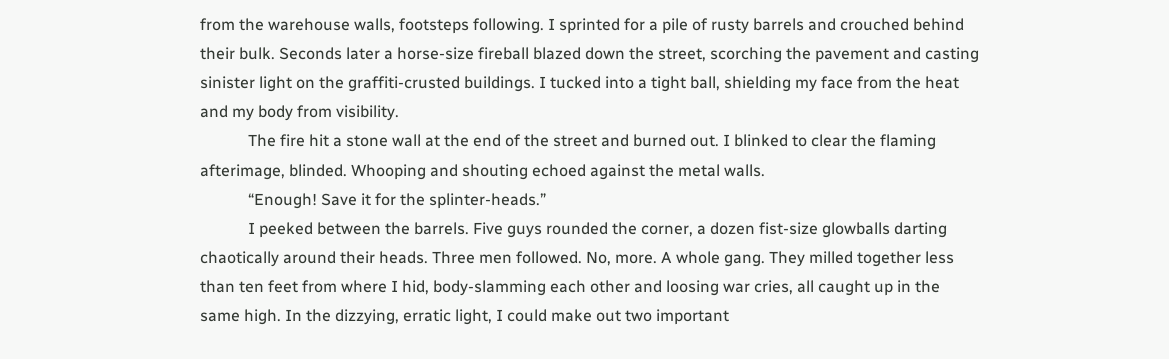from the warehouse walls, footsteps following. I sprinted for a pile of rusty barrels and crouched behind their bulk. Seconds later a horse-size fireball blazed down the street, scorching the pavement and casting sinister light on the graffiti-crusted buildings. I tucked into a tight ball, shielding my face from the heat and my body from visibility.
            The fire hit a stone wall at the end of the street and burned out. I blinked to clear the flaming afterimage, blinded. Whooping and shouting echoed against the metal walls.
            “Enough! Save it for the splinter-heads.”
            I peeked between the barrels. Five guys rounded the corner, a dozen fist-size glowballs darting chaotically around their heads. Three men followed. No, more. A whole gang. They milled together less than ten feet from where I hid, body-slamming each other and loosing war cries, all caught up in the same high. In the dizzying, erratic light, I could make out two important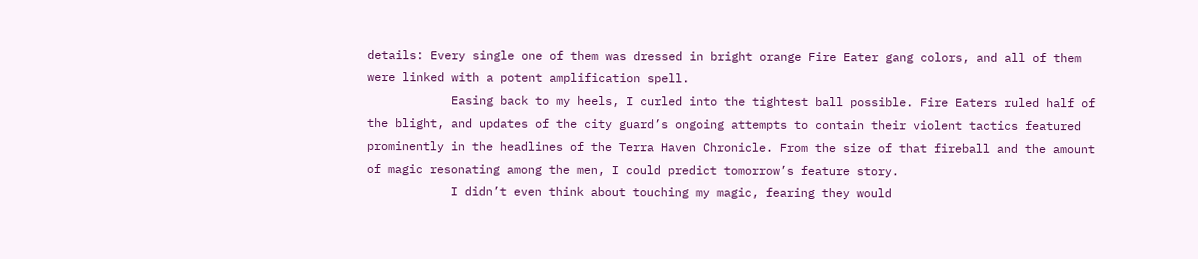details: Every single one of them was dressed in bright orange Fire Eater gang colors, and all of them were linked with a potent amplification spell.
            Easing back to my heels, I curled into the tightest ball possible. Fire Eaters ruled half of the blight, and updates of the city guard’s ongoing attempts to contain their violent tactics featured prominently in the headlines of the Terra Haven Chronicle. From the size of that fireball and the amount of magic resonating among the men, I could predict tomorrow’s feature story.
            I didn’t even think about touching my magic, fearing they would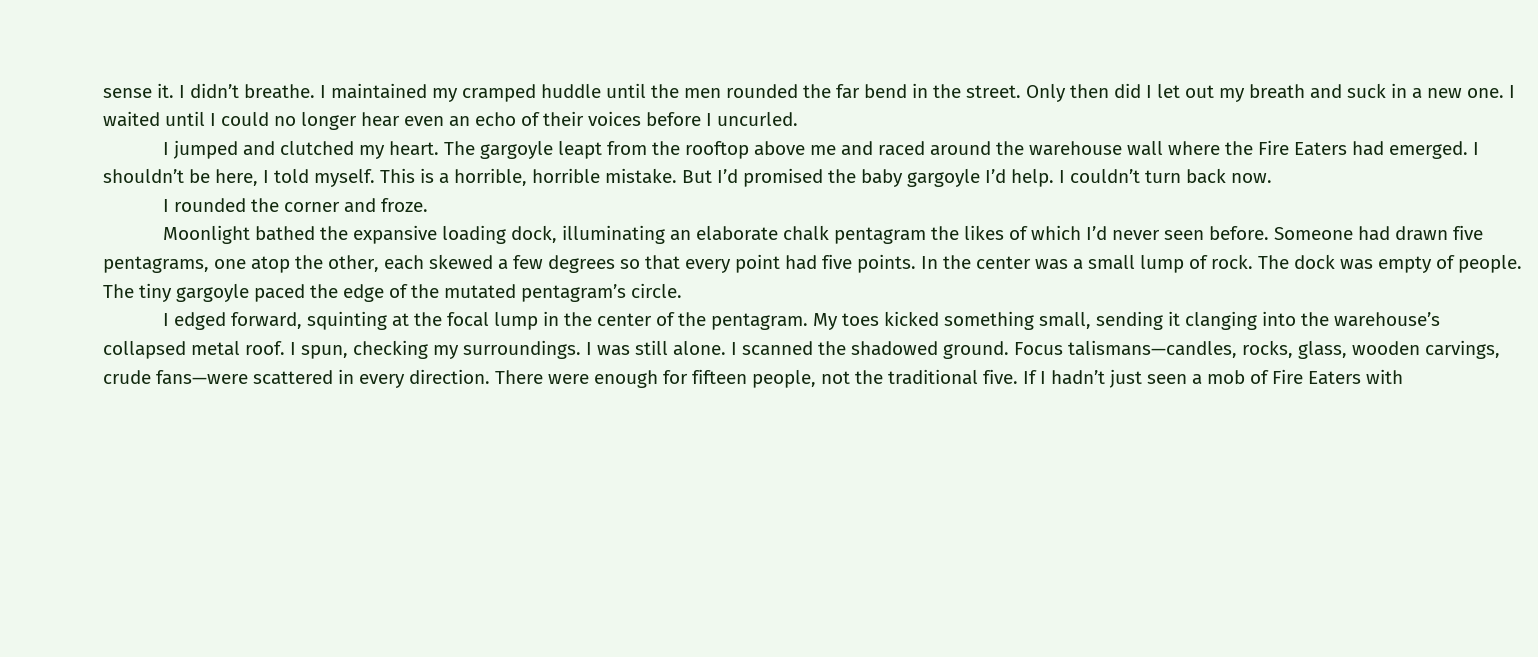sense it. I didn’t breathe. I maintained my cramped huddle until the men rounded the far bend in the street. Only then did I let out my breath and suck in a new one. I waited until I could no longer hear even an echo of their voices before I uncurled.
            I jumped and clutched my heart. The gargoyle leapt from the rooftop above me and raced around the warehouse wall where the Fire Eaters had emerged. I shouldn’t be here, I told myself. This is a horrible, horrible mistake. But I’d promised the baby gargoyle I’d help. I couldn’t turn back now.
            I rounded the corner and froze.
            Moonlight bathed the expansive loading dock, illuminating an elaborate chalk pentagram the likes of which I’d never seen before. Someone had drawn five pentagrams, one atop the other, each skewed a few degrees so that every point had five points. In the center was a small lump of rock. The dock was empty of people. The tiny gargoyle paced the edge of the mutated pentagram’s circle.
            I edged forward, squinting at the focal lump in the center of the pentagram. My toes kicked something small, sending it clanging into the warehouse’s collapsed metal roof. I spun, checking my surroundings. I was still alone. I scanned the shadowed ground. Focus talismans—candles, rocks, glass, wooden carvings, crude fans—were scattered in every direction. There were enough for fifteen people, not the traditional five. If I hadn’t just seen a mob of Fire Eaters with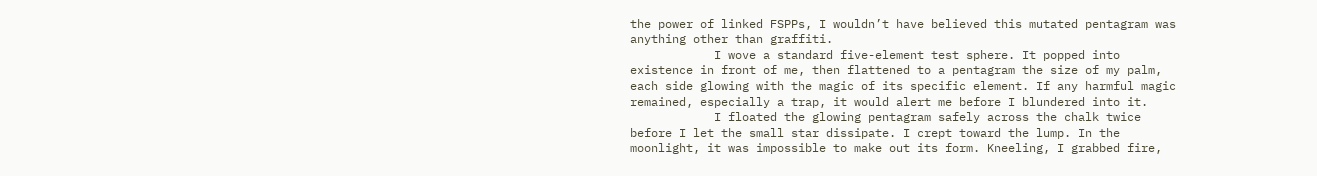the power of linked FSPPs, I wouldn’t have believed this mutated pentagram was anything other than graffiti.
            I wove a standard five-element test sphere. It popped into existence in front of me, then flattened to a pentagram the size of my palm, each side glowing with the magic of its specific element. If any harmful magic remained, especially a trap, it would alert me before I blundered into it.
            I floated the glowing pentagram safely across the chalk twice before I let the small star dissipate. I crept toward the lump. In the moonlight, it was impossible to make out its form. Kneeling, I grabbed fire,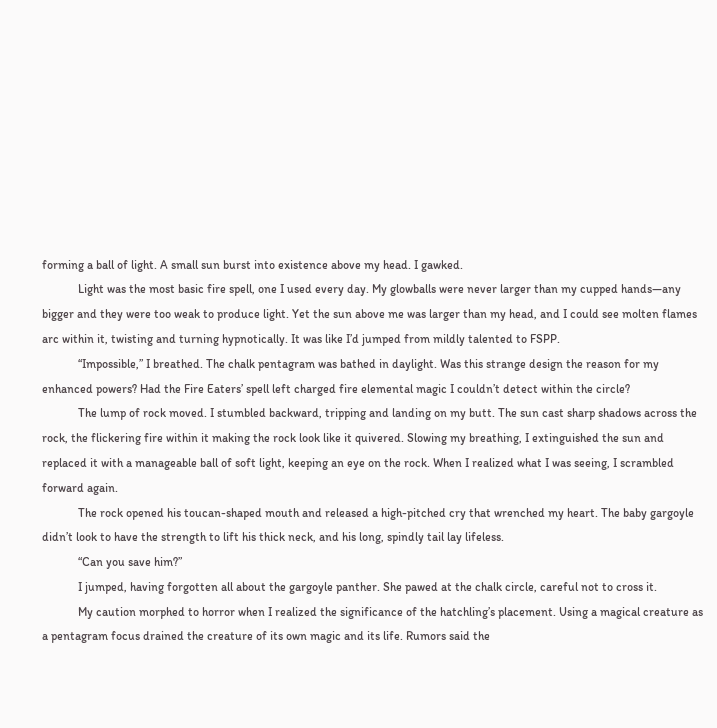forming a ball of light. A small sun burst into existence above my head. I gawked.
            Light was the most basic fire spell, one I used every day. My glowballs were never larger than my cupped hands—any bigger and they were too weak to produce light. Yet the sun above me was larger than my head, and I could see molten flames arc within it, twisting and turning hypnotically. It was like I’d jumped from mildly talented to FSPP.
            “Impossible,” I breathed. The chalk pentagram was bathed in daylight. Was this strange design the reason for my enhanced powers? Had the Fire Eaters’ spell left charged fire elemental magic I couldn’t detect within the circle?
            The lump of rock moved. I stumbled backward, tripping and landing on my butt. The sun cast sharp shadows across the rock, the flickering fire within it making the rock look like it quivered. Slowing my breathing, I extinguished the sun and replaced it with a manageable ball of soft light, keeping an eye on the rock. When I realized what I was seeing, I scrambled forward again.
            The rock opened his toucan-shaped mouth and released a high-pitched cry that wrenched my heart. The baby gargoyle didn’t look to have the strength to lift his thick neck, and his long, spindly tail lay lifeless.
            “Can you save him?”
            I jumped, having forgotten all about the gargoyle panther. She pawed at the chalk circle, careful not to cross it.
            My caution morphed to horror when I realized the significance of the hatchling’s placement. Using a magical creature as a pentagram focus drained the creature of its own magic and its life. Rumors said the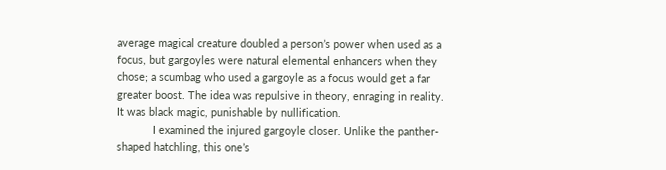average magical creature doubled a person’s power when used as a focus, but gargoyles were natural elemental enhancers when they chose; a scumbag who used a gargoyle as a focus would get a far greater boost. The idea was repulsive in theory, enraging in reality. It was black magic, punishable by nullification.
            I examined the injured gargoyle closer. Unlike the panther-shaped hatchling, this one’s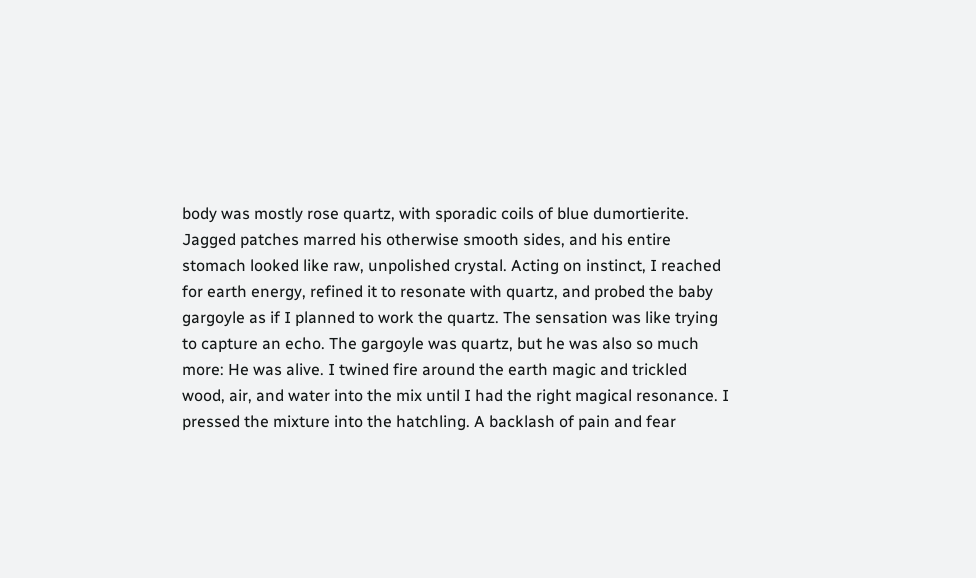body was mostly rose quartz, with sporadic coils of blue dumortierite. Jagged patches marred his otherwise smooth sides, and his entire stomach looked like raw, unpolished crystal. Acting on instinct, I reached for earth energy, refined it to resonate with quartz, and probed the baby gargoyle as if I planned to work the quartz. The sensation was like trying to capture an echo. The gargoyle was quartz, but he was also so much more: He was alive. I twined fire around the earth magic and trickled wood, air, and water into the mix until I had the right magical resonance. I pressed the mixture into the hatchling. A backlash of pain and fear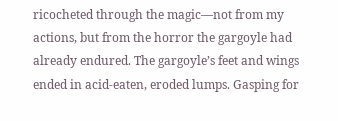ricocheted through the magic—not from my actions, but from the horror the gargoyle had already endured. The gargoyle’s feet and wings ended in acid-eaten, eroded lumps. Gasping for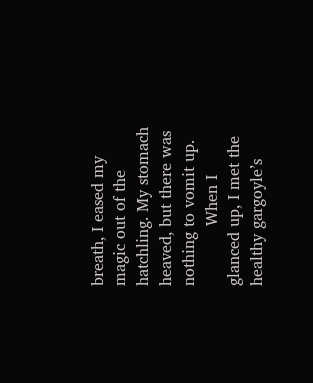breath, I eased my magic out of the hatchling. My stomach heaved, but there was nothing to vomit up.
            When I glanced up, I met the healthy gargoyle’s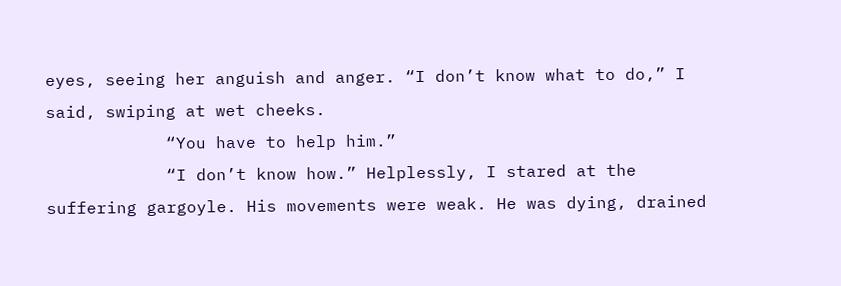eyes, seeing her anguish and anger. “I don’t know what to do,” I said, swiping at wet cheeks.
            “You have to help him.”
            “I don’t know how.” Helplessly, I stared at the suffering gargoyle. His movements were weak. He was dying, drained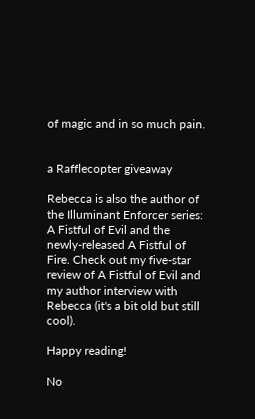of magic and in so much pain.


a Rafflecopter giveaway

Rebecca is also the author of the Illuminant Enforcer series: A Fistful of Evil and the newly-released A Fistful of Fire. Check out my five-star review of A Fistful of Evil and my author interview with Rebecca (it's a bit old but still cool).

Happy reading!

No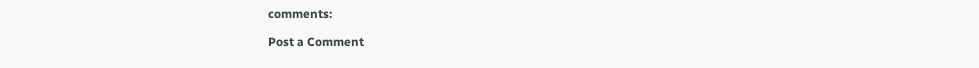comments:

Post a Comment